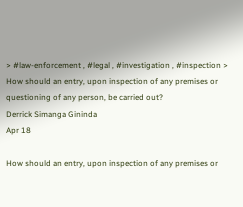> #law-enforcement , #legal , #investigation , #inspection > How should an entry, upon inspection of any premises or questioning of any person, be carried out?
Derrick Simanga Gininda
Apr 18

How should an entry, upon inspection of any premises or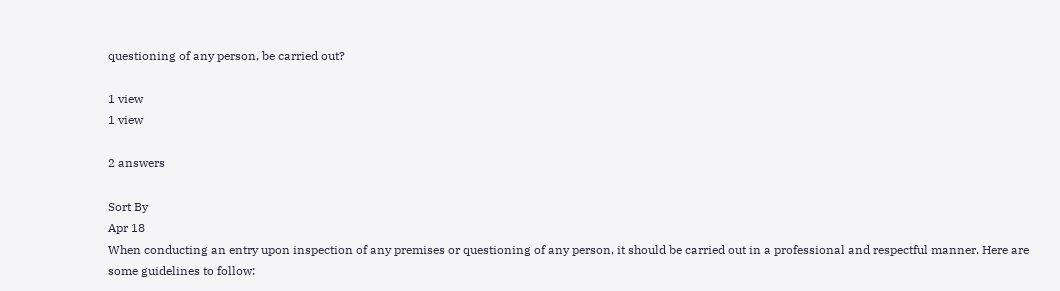questioning of any person, be carried out?

1 view
1 view

2 answers

Sort By
Apr 18
When conducting an entry upon inspection of any premises or questioning of any person, it should be carried out in a professional and respectful manner. Here are some guidelines to follow: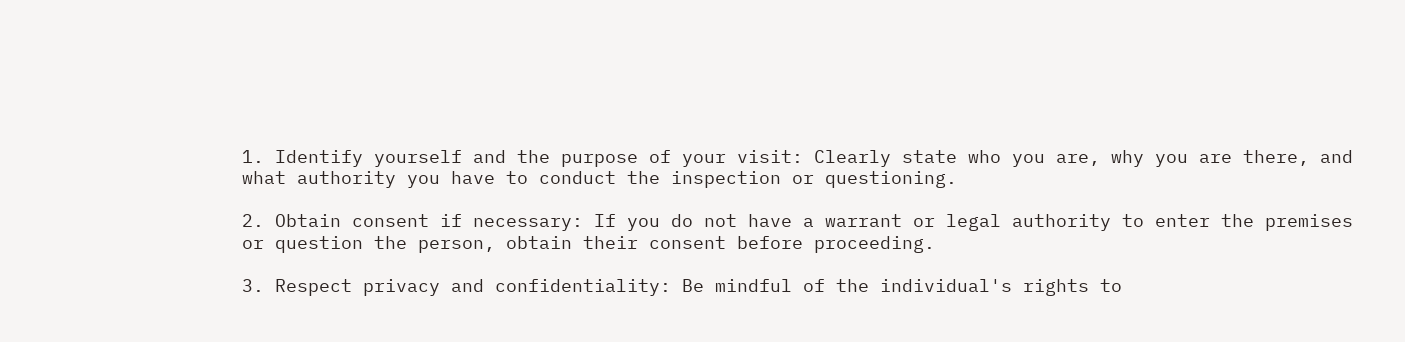1. Identify yourself and the purpose of your visit: Clearly state who you are, why you are there, and what authority you have to conduct the inspection or questioning.

2. Obtain consent if necessary: If you do not have a warrant or legal authority to enter the premises or question the person, obtain their consent before proceeding.

3. Respect privacy and confidentiality: Be mindful of the individual's rights to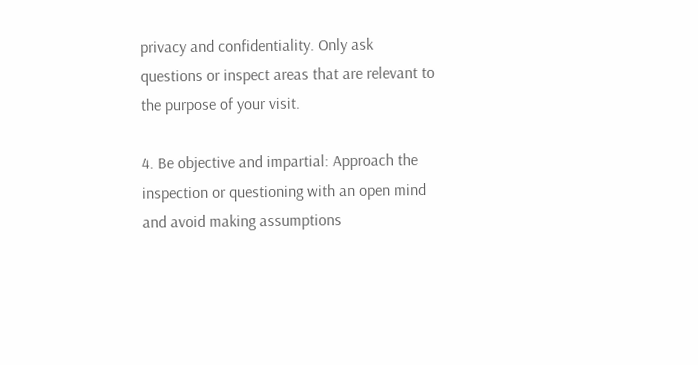privacy and confidentiality. Only ask questions or inspect areas that are relevant to the purpose of your visit.

4. Be objective and impartial: Approach the inspection or questioning with an open mind and avoid making assumptions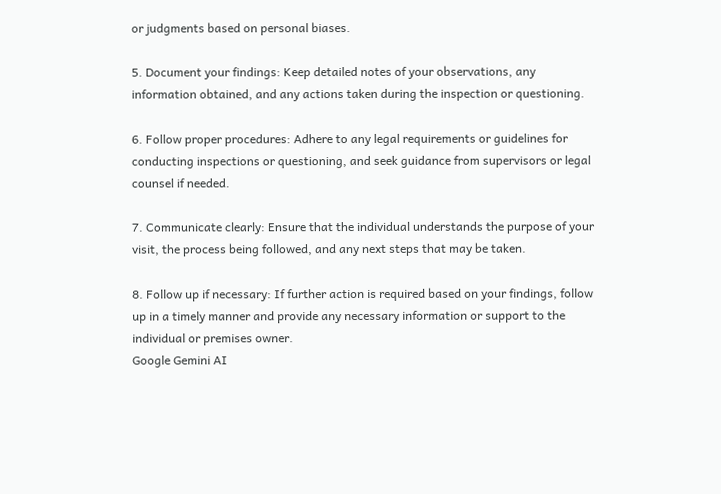or judgments based on personal biases.

5. Document your findings: Keep detailed notes of your observations, any information obtained, and any actions taken during the inspection or questioning.

6. Follow proper procedures: Adhere to any legal requirements or guidelines for conducting inspections or questioning, and seek guidance from supervisors or legal counsel if needed.

7. Communicate clearly: Ensure that the individual understands the purpose of your visit, the process being followed, and any next steps that may be taken.

8. Follow up if necessary: If further action is required based on your findings, follow up in a timely manner and provide any necessary information or support to the individual or premises owner.
Google Gemini AI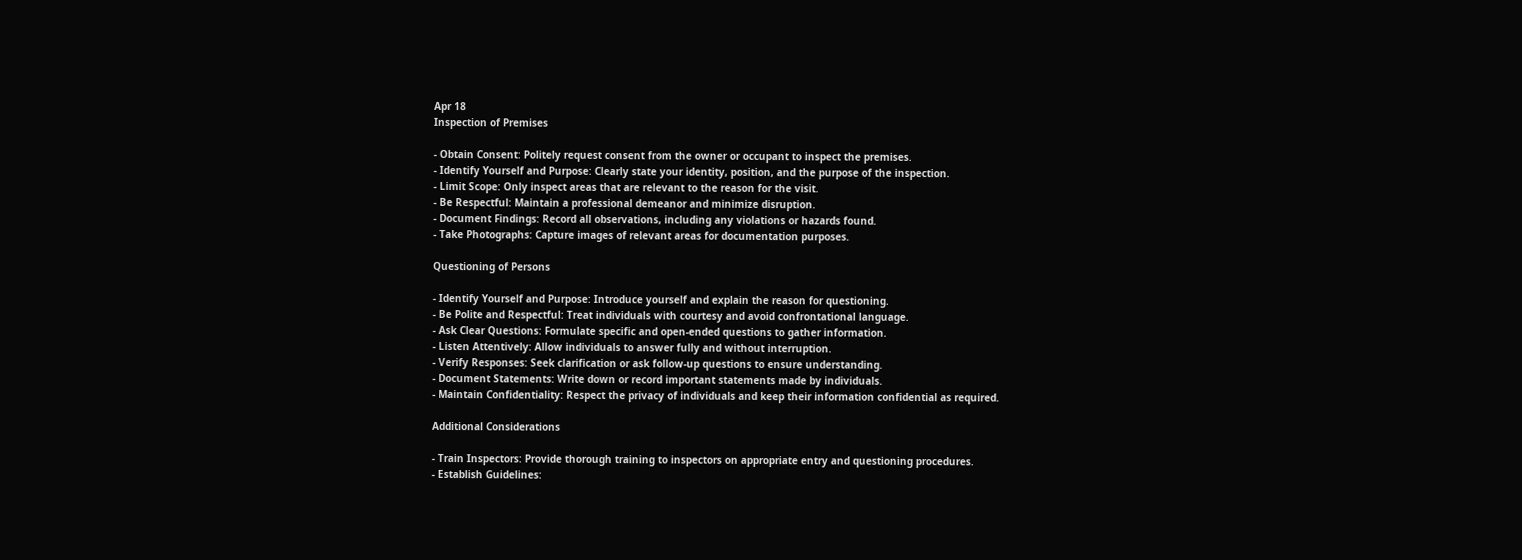Apr 18
Inspection of Premises

- Obtain Consent: Politely request consent from the owner or occupant to inspect the premises.
- Identify Yourself and Purpose: Clearly state your identity, position, and the purpose of the inspection.
- Limit Scope: Only inspect areas that are relevant to the reason for the visit.
- Be Respectful: Maintain a professional demeanor and minimize disruption.
- Document Findings: Record all observations, including any violations or hazards found.
- Take Photographs: Capture images of relevant areas for documentation purposes.

Questioning of Persons

- Identify Yourself and Purpose: Introduce yourself and explain the reason for questioning.
- Be Polite and Respectful: Treat individuals with courtesy and avoid confrontational language.
- Ask Clear Questions: Formulate specific and open-ended questions to gather information.
- Listen Attentively: Allow individuals to answer fully and without interruption.
- Verify Responses: Seek clarification or ask follow-up questions to ensure understanding.
- Document Statements: Write down or record important statements made by individuals.
- Maintain Confidentiality: Respect the privacy of individuals and keep their information confidential as required.

Additional Considerations

- Train Inspectors: Provide thorough training to inspectors on appropriate entry and questioning procedures.
- Establish Guidelines: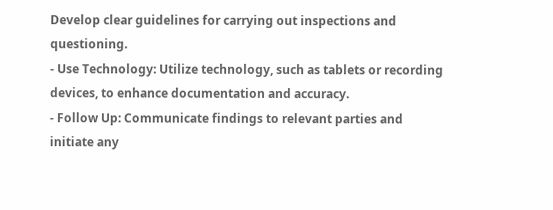Develop clear guidelines for carrying out inspections and questioning.
- Use Technology: Utilize technology, such as tablets or recording devices, to enhance documentation and accuracy.
- Follow Up: Communicate findings to relevant parties and initiate any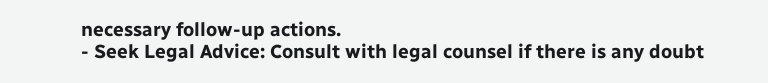necessary follow-up actions.
- Seek Legal Advice: Consult with legal counsel if there is any doubt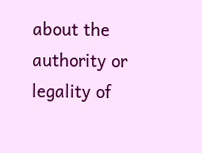about the authority or legality of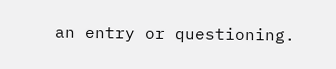an entry or questioning.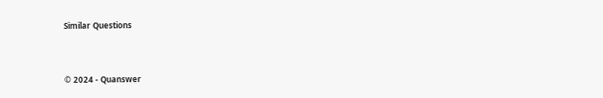Similar Questions


© 2024 - Quanswer